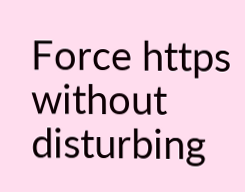Force https without disturbing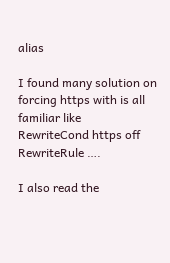alias

I found many solution on forcing https with is all familiar like
RewriteCond https off
RewriteRule ….

I also read the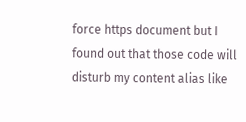force https document but I found out that those code will disturb my content alias like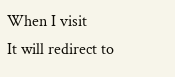When I visit
It will redirect to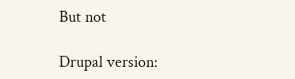But not

Drupal version: